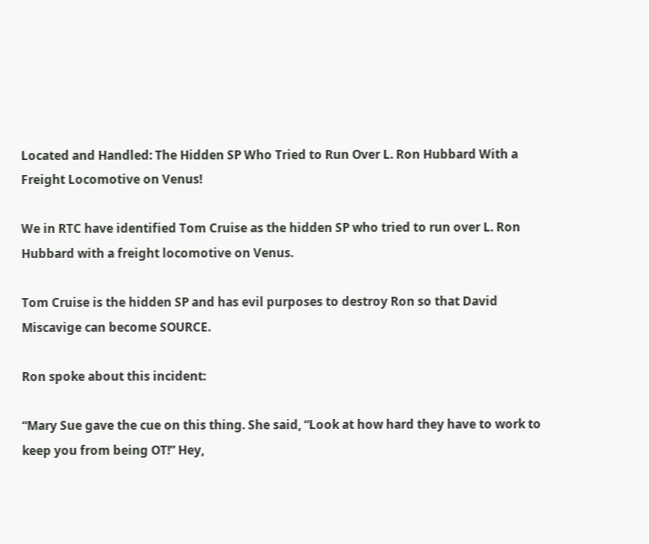Located and Handled: The Hidden SP Who Tried to Run Over L. Ron Hubbard With a Freight Locomotive on Venus!

We in RTC have identified Tom Cruise as the hidden SP who tried to run over L. Ron Hubbard with a freight locomotive on Venus.

Tom Cruise is the hidden SP and has evil purposes to destroy Ron so that David Miscavige can become SOURCE.

Ron spoke about this incident:

“Mary Sue gave the cue on this thing. She said, “Look at how hard they have to work to keep you from being OT!” Hey,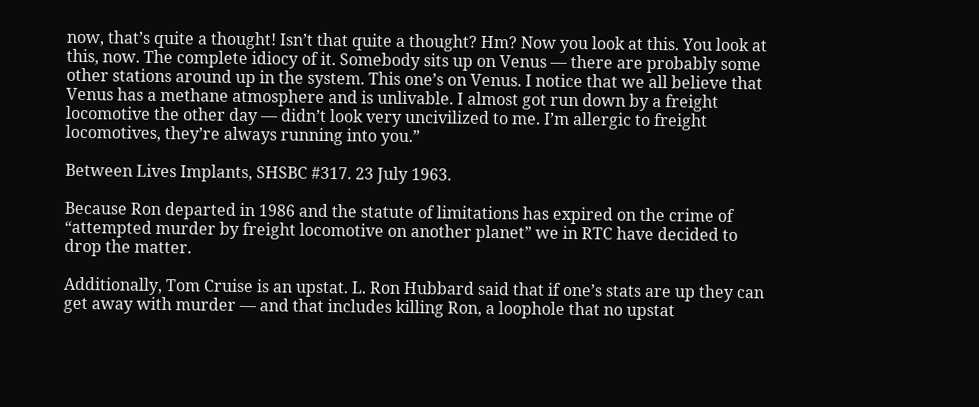now, that’s quite a thought! Isn’t that quite a thought? Hm? Now you look at this. You look at this, now. The complete idiocy of it. Somebody sits up on Venus — there are probably some other stations around up in the system. This one’s on Venus. I notice that we all believe that Venus has a methane atmosphere and is unlivable. I almost got run down by a freight locomotive the other day — didn’t look very uncivilized to me. I’m allergic to freight locomotives, they’re always running into you.”

Between Lives Implants, SHSBC #317. 23 July 1963.

Because Ron departed in 1986 and the statute of limitations has expired on the crime of “attempted murder by freight locomotive on another planet” we in RTC have decided to drop the matter.

Additionally, Tom Cruise is an upstat. L. Ron Hubbard said that if one’s stats are up they can get away with murder — and that includes killing Ron, a loophole that no upstat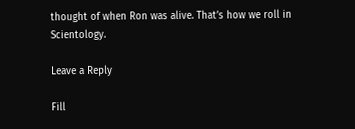thought of when Ron was alive. That’s how we roll in Scientology.

Leave a Reply

Fill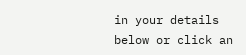in your details below or click an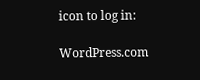icon to log in:

WordPress.com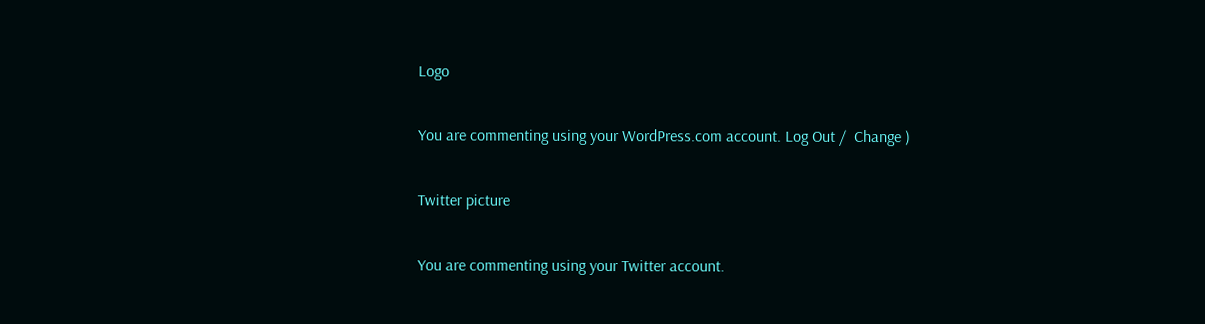Logo

You are commenting using your WordPress.com account. Log Out /  Change )

Twitter picture

You are commenting using your Twitter account.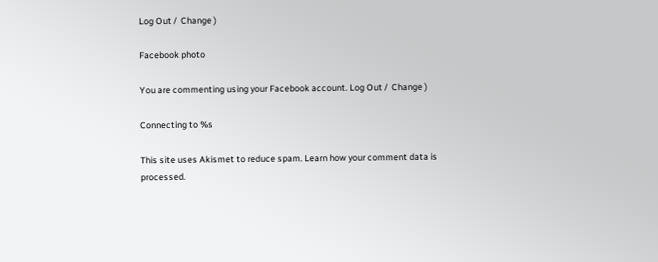Log Out /  Change )

Facebook photo

You are commenting using your Facebook account. Log Out /  Change )

Connecting to %s

This site uses Akismet to reduce spam. Learn how your comment data is processed.